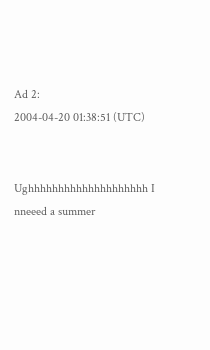Ad 2:
2004-04-20 01:38:51 (UTC)


Ughhhhhhhhhhhhhhhhhhhh I nneeed a summer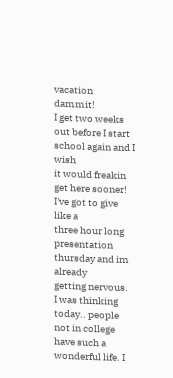vacation dammit!
I get two weeks out before I start school again and I wish
it would freakin get here sooner! I've got to give like a
three hour long presentation thursday and im already
getting nervous.
I was thinking today.. people not in college have such a
wonderful life. I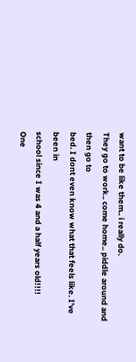want to be like them.. i really do.
They go to work.. come home.. piddle around and then go to
bed. I dont even know what that feels like. I've been in
school since I was 4 and a half years old!!!!
One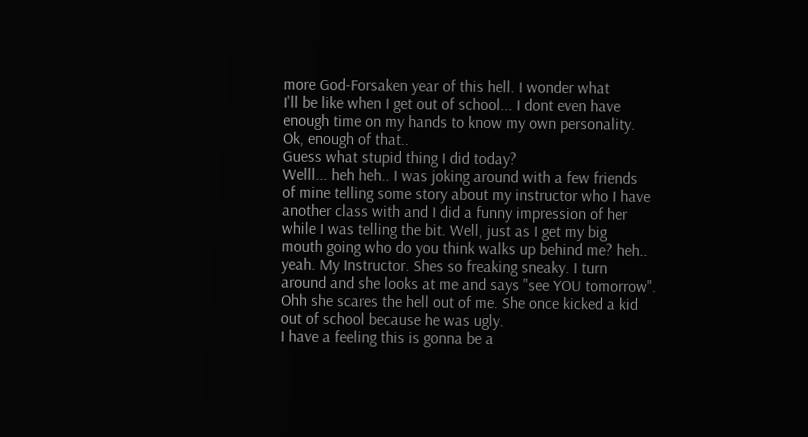more God-Forsaken year of this hell. I wonder what
I'll be like when I get out of school... I dont even have
enough time on my hands to know my own personality.
Ok, enough of that..
Guess what stupid thing I did today?
Welll... heh heh.. I was joking around with a few friends
of mine telling some story about my instructor who I have
another class with and I did a funny impression of her
while I was telling the bit. Well, just as I get my big
mouth going who do you think walks up behind me? heh..
yeah. My Instructor. Shes so freaking sneaky. I turn
around and she looks at me and says "see YOU tomorrow".
Ohh she scares the hell out of me. She once kicked a kid
out of school because he was ugly.
I have a feeling this is gonna be a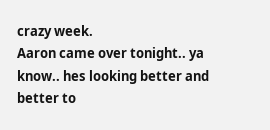crazy week.
Aaron came over tonight.. ya know.. hes looking better and
better to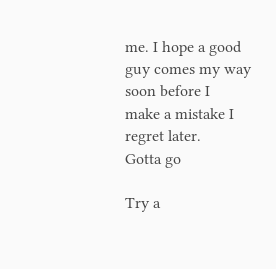me. I hope a good guy comes my way soon before I
make a mistake I regret later.
Gotta go

Try a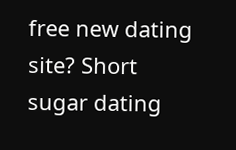free new dating site? Short sugar dating